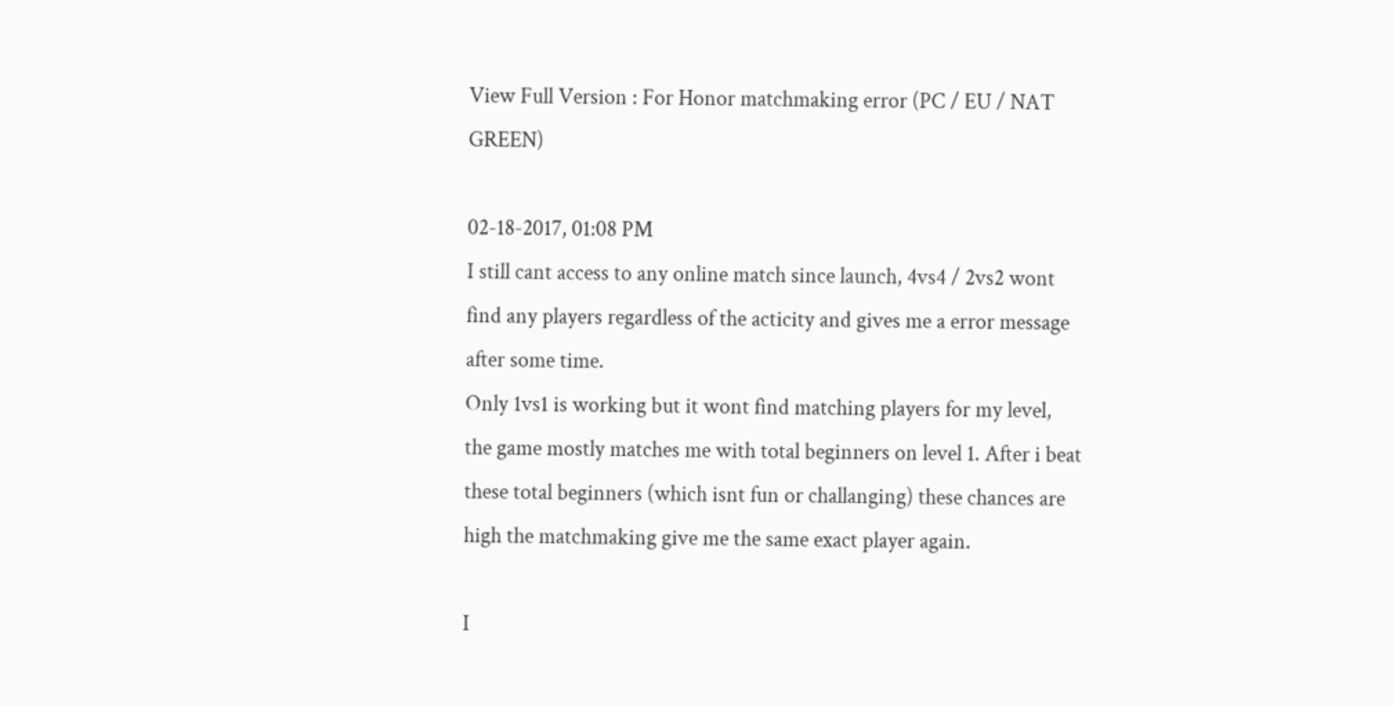View Full Version : For Honor matchmaking error (PC / EU / NAT GREEN)

02-18-2017, 01:08 PM
I still cant access to any online match since launch, 4vs4 / 2vs2 wont find any players regardless of the acticity and gives me a error message after some time.
Only 1vs1 is working but it wont find matching players for my level, the game mostly matches me with total beginners on level 1. After i beat these total beginners (which isnt fun or challanging) these chances are high the matchmaking give me the same exact player again.

I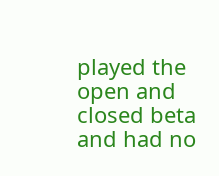played the open and closed beta and had no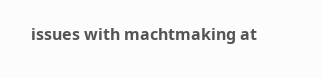issues with machtmaking at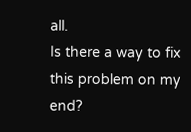all.
Is there a way to fix this problem on my end?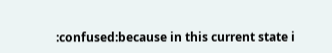:confused:because in this current state i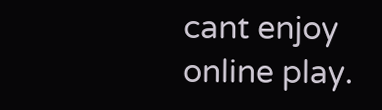cant enjoy online play.